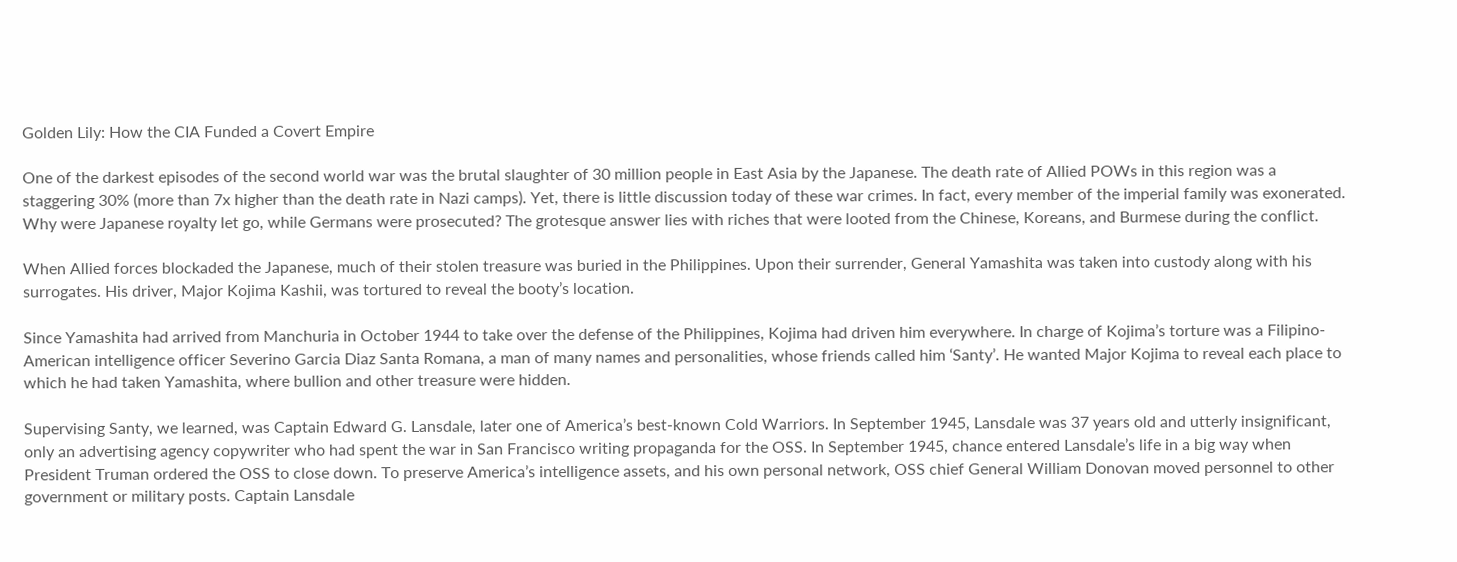Golden Lily: How the CIA Funded a Covert Empire

One of the darkest episodes of the second world war was the brutal slaughter of 30 million people in East Asia by the Japanese. The death rate of Allied POWs in this region was a staggering 30% (more than 7x higher than the death rate in Nazi camps). Yet, there is little discussion today of these war crimes. In fact, every member of the imperial family was exonerated. Why were Japanese royalty let go, while Germans were prosecuted? The grotesque answer lies with riches that were looted from the Chinese, Koreans, and Burmese during the conflict.

When Allied forces blockaded the Japanese, much of their stolen treasure was buried in the Philippines. Upon their surrender, General Yamashita was taken into custody along with his surrogates. His driver, Major Kojima Kashii, was tortured to reveal the booty’s location.

Since Yamashita had arrived from Manchuria in October 1944 to take over the defense of the Philippines, Kojima had driven him everywhere. In charge of Kojima’s torture was a Filipino-American intelligence officer Severino Garcia Diaz Santa Romana, a man of many names and personalities, whose friends called him ‘Santy’. He wanted Major Kojima to reveal each place to which he had taken Yamashita, where bullion and other treasure were hidden.

Supervising Santy, we learned, was Captain Edward G. Lansdale, later one of America’s best-known Cold Warriors. In September 1945, Lansdale was 37 years old and utterly insignificant, only an advertising agency copywriter who had spent the war in San Francisco writing propaganda for the OSS. In September 1945, chance entered Lansdale’s life in a big way when President Truman ordered the OSS to close down. To preserve America’s intelligence assets, and his own personal network, OSS chief General William Donovan moved personnel to other government or military posts. Captain Lansdale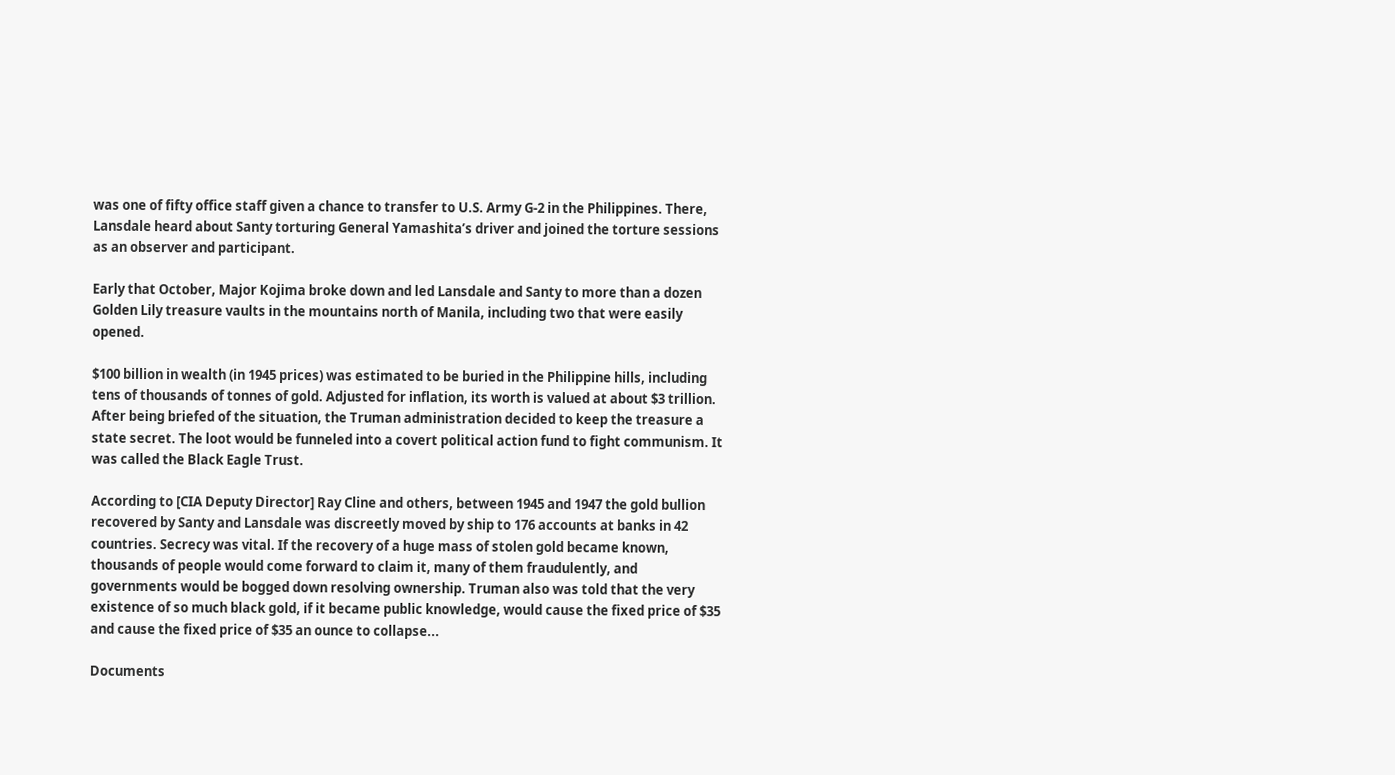was one of fifty office staff given a chance to transfer to U.S. Army G-2 in the Philippines. There, Lansdale heard about Santy torturing General Yamashita’s driver and joined the torture sessions as an observer and participant.

Early that October, Major Kojima broke down and led Lansdale and Santy to more than a dozen Golden Lily treasure vaults in the mountains north of Manila, including two that were easily opened.

$100 billion in wealth (in 1945 prices) was estimated to be buried in the Philippine hills, including tens of thousands of tonnes of gold. Adjusted for inflation, its worth is valued at about $3 trillion. After being briefed of the situation, the Truman administration decided to keep the treasure a state secret. The loot would be funneled into a covert political action fund to fight communism. It was called the Black Eagle Trust.

According to [CIA Deputy Director] Ray Cline and others, between 1945 and 1947 the gold bullion recovered by Santy and Lansdale was discreetly moved by ship to 176 accounts at banks in 42 countries. Secrecy was vital. If the recovery of a huge mass of stolen gold became known, thousands of people would come forward to claim it, many of them fraudulently, and governments would be bogged down resolving ownership. Truman also was told that the very existence of so much black gold, if it became public knowledge, would cause the fixed price of $35 and cause the fixed price of $35 an ounce to collapse...

Documents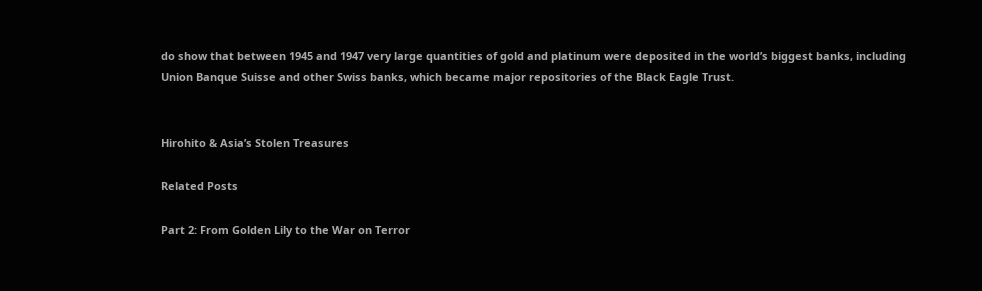do show that between 1945 and 1947 very large quantities of gold and platinum were deposited in the world’s biggest banks, including Union Banque Suisse and other Swiss banks, which became major repositories of the Black Eagle Trust.


Hirohito & Asia’s Stolen Treasures

Related Posts

Part 2: From Golden Lily to the War on Terror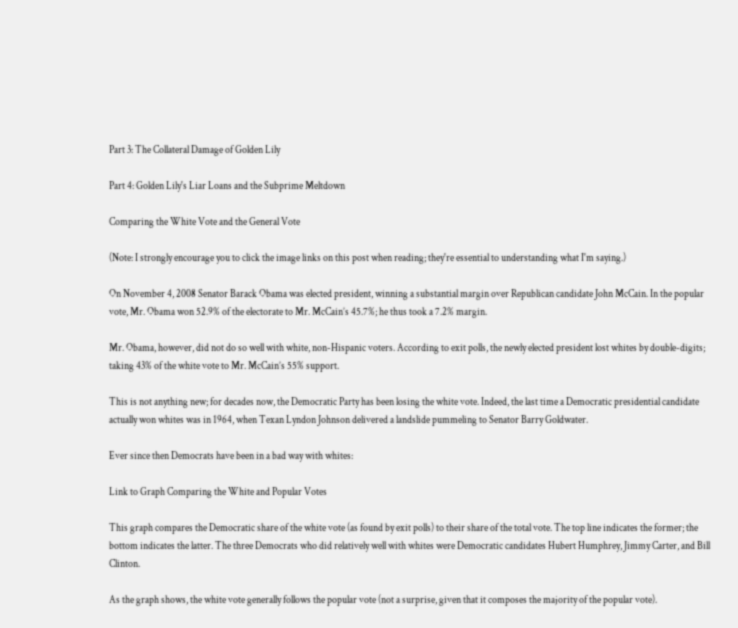Part 3: The Collateral Damage of Golden Lily

Part 4: Golden Lily's Liar Loans and the Subprime Meltdown

Comparing the White Vote and the General Vote

(Note: I strongly encourage you to click the image links on this post when reading; they're essential to understanding what I'm saying.)

On November 4, 2008 Senator Barack Obama was elected president, winning a substantial margin over Republican candidate John McCain. In the popular vote, Mr. Obama won 52.9% of the electorate to Mr. McCain’s 45.7%; he thus took a 7.2% margin.

Mr. Obama, however, did not do so well with white, non-Hispanic voters. According to exit polls, the newly elected president lost whites by double-digits; taking 43% of the white vote to Mr. McCain’s 55% support.

This is not anything new; for decades now, the Democratic Party has been losing the white vote. Indeed, the last time a Democratic presidential candidate actually won whites was in 1964, when Texan Lyndon Johnson delivered a landslide pummeling to Senator Barry Goldwater.

Ever since then Democrats have been in a bad way with whites:

Link to Graph Comparing the White and Popular Votes

This graph compares the Democratic share of the white vote (as found by exit polls) to their share of the total vote. The top line indicates the former; the bottom indicates the latter. The three Democrats who did relatively well with whites were Democratic candidates Hubert Humphrey, Jimmy Carter, and Bill Clinton.

As the graph shows, the white vote generally follows the popular vote (not a surprise, given that it composes the majority of the popular vote).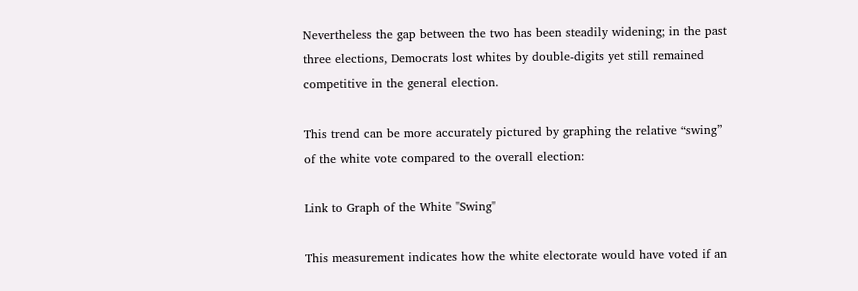Nevertheless the gap between the two has been steadily widening; in the past three elections, Democrats lost whites by double-digits yet still remained competitive in the general election.

This trend can be more accurately pictured by graphing the relative “swing” of the white vote compared to the overall election:

Link to Graph of the White "Swing"

This measurement indicates how the white electorate would have voted if an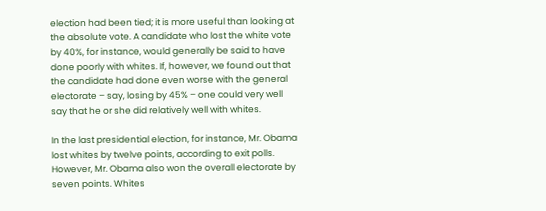election had been tied; it is more useful than looking at the absolute vote. A candidate who lost the white vote by 40%, for instance, would generally be said to have done poorly with whites. If, however, we found out that the candidate had done even worse with the general electorate – say, losing by 45% – one could very well say that he or she did relatively well with whites.

In the last presidential election, for instance, Mr. Obama lost whites by twelve points, according to exit polls. However, Mr. Obama also won the overall electorate by seven points. Whites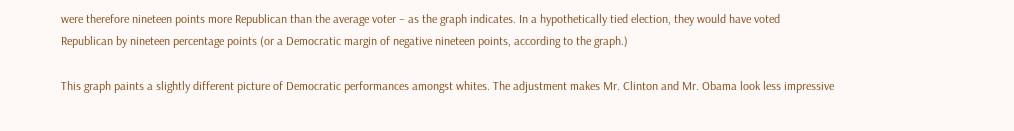were therefore nineteen points more Republican than the average voter – as the graph indicates. In a hypothetically tied election, they would have voted Republican by nineteen percentage points (or a Democratic margin of negative nineteen points, according to the graph.)

This graph paints a slightly different picture of Democratic performances amongst whites. The adjustment makes Mr. Clinton and Mr. Obama look less impressive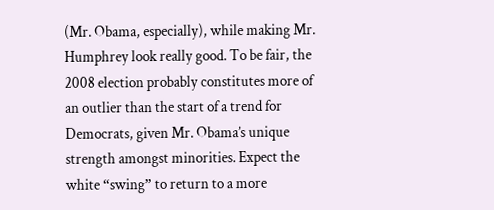(Mr. Obama, especially), while making Mr. Humphrey look really good. To be fair, the 2008 election probably constitutes more of an outlier than the start of a trend for Democrats, given Mr. Obama’s unique strength amongst minorities. Expect the white “swing” to return to a more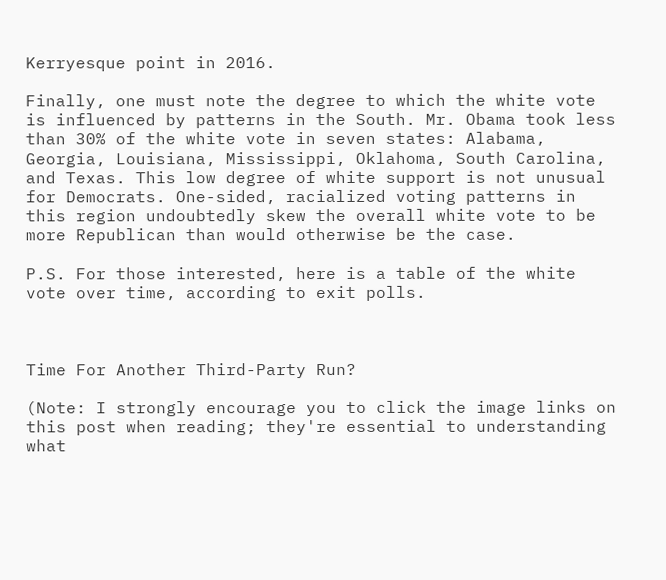Kerryesque point in 2016.

Finally, one must note the degree to which the white vote is influenced by patterns in the South. Mr. Obama took less than 30% of the white vote in seven states: Alabama, Georgia, Louisiana, Mississippi, Oklahoma, South Carolina, and Texas. This low degree of white support is not unusual for Democrats. One-sided, racialized voting patterns in this region undoubtedly skew the overall white vote to be more Republican than would otherwise be the case.

P.S. For those interested, here is a table of the white vote over time, according to exit polls.



Time For Another Third-Party Run?

(Note: I strongly encourage you to click the image links on this post when reading; they're essential to understanding what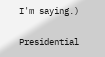I'm saying.)

Presidential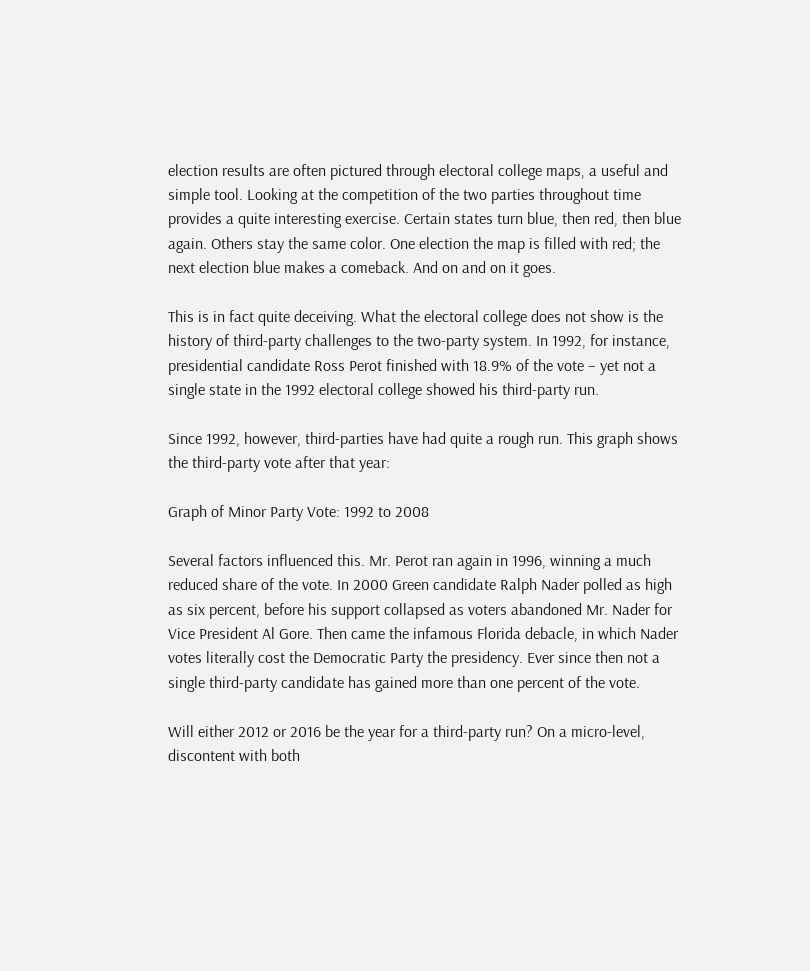election results are often pictured through electoral college maps, a useful and simple tool. Looking at the competition of the two parties throughout time provides a quite interesting exercise. Certain states turn blue, then red, then blue again. Others stay the same color. One election the map is filled with red; the next election blue makes a comeback. And on and on it goes.

This is in fact quite deceiving. What the electoral college does not show is the history of third-party challenges to the two-party system. In 1992, for instance, presidential candidate Ross Perot finished with 18.9% of the vote – yet not a single state in the 1992 electoral college showed his third-party run.

Since 1992, however, third-parties have had quite a rough run. This graph shows the third-party vote after that year:

Graph of Minor Party Vote: 1992 to 2008

Several factors influenced this. Mr. Perot ran again in 1996, winning a much reduced share of the vote. In 2000 Green candidate Ralph Nader polled as high as six percent, before his support collapsed as voters abandoned Mr. Nader for Vice President Al Gore. Then came the infamous Florida debacle, in which Nader votes literally cost the Democratic Party the presidency. Ever since then not a single third-party candidate has gained more than one percent of the vote.

Will either 2012 or 2016 be the year for a third-party run? On a micro-level, discontent with both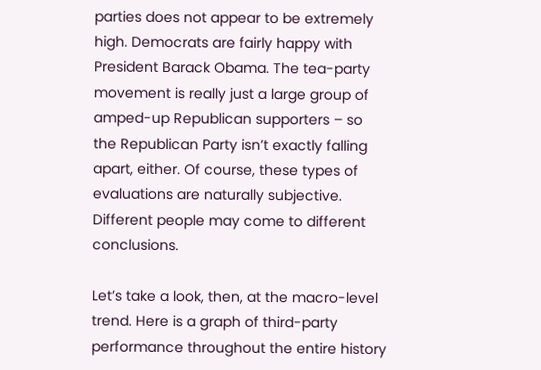parties does not appear to be extremely high. Democrats are fairly happy with President Barack Obama. The tea-party movement is really just a large group of amped-up Republican supporters – so the Republican Party isn’t exactly falling apart, either. Of course, these types of evaluations are naturally subjective. Different people may come to different conclusions.

Let’s take a look, then, at the macro-level trend. Here is a graph of third-party performance throughout the entire history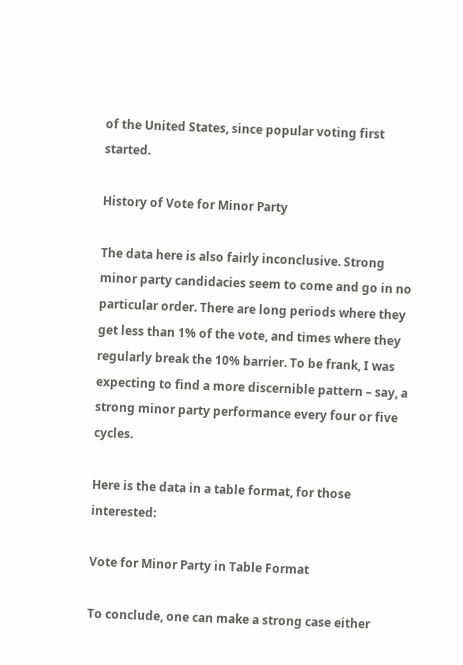of the United States, since popular voting first started.

History of Vote for Minor Party

The data here is also fairly inconclusive. Strong minor party candidacies seem to come and go in no particular order. There are long periods where they get less than 1% of the vote, and times where they regularly break the 10% barrier. To be frank, I was expecting to find a more discernible pattern – say, a strong minor party performance every four or five cycles.

Here is the data in a table format, for those interested:

Vote for Minor Party in Table Format

To conclude, one can make a strong case either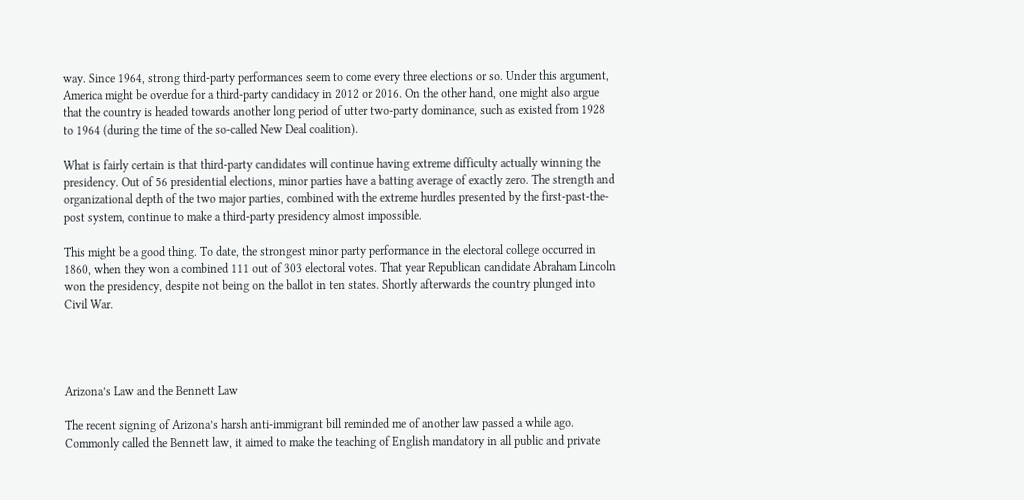way. Since 1964, strong third-party performances seem to come every three elections or so. Under this argument, America might be overdue for a third-party candidacy in 2012 or 2016. On the other hand, one might also argue that the country is headed towards another long period of utter two-party dominance, such as existed from 1928 to 1964 (during the time of the so-called New Deal coalition).

What is fairly certain is that third-party candidates will continue having extreme difficulty actually winning the presidency. Out of 56 presidential elections, minor parties have a batting average of exactly zero. The strength and organizational depth of the two major parties, combined with the extreme hurdles presented by the first-past-the-post system, continue to make a third-party presidency almost impossible.

This might be a good thing. To date, the strongest minor party performance in the electoral college occurred in 1860, when they won a combined 111 out of 303 electoral votes. That year Republican candidate Abraham Lincoln won the presidency, despite not being on the ballot in ten states. Shortly afterwards the country plunged into Civil War.




Arizona’s Law and the Bennett Law

The recent signing of Arizona’s harsh anti-immigrant bill reminded me of another law passed a while ago. Commonly called the Bennett law, it aimed to make the teaching of English mandatory in all public and private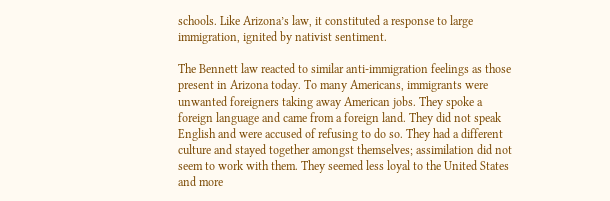schools. Like Arizona’s law, it constituted a response to large immigration, ignited by nativist sentiment.

The Bennett law reacted to similar anti-immigration feelings as those present in Arizona today. To many Americans, immigrants were unwanted foreigners taking away American jobs. They spoke a foreign language and came from a foreign land. They did not speak English and were accused of refusing to do so. They had a different culture and stayed together amongst themselves; assimilation did not seem to work with them. They seemed less loyal to the United States and more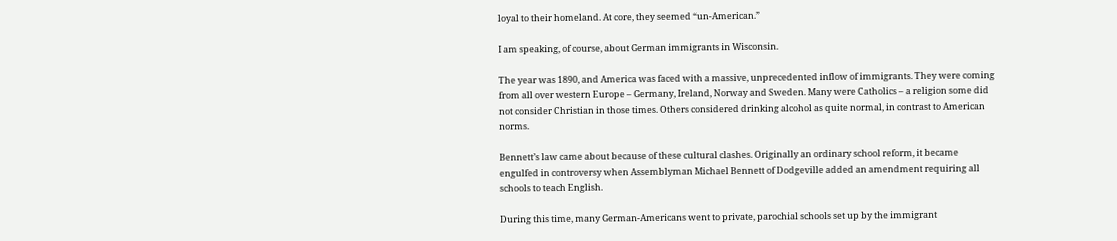loyal to their homeland. At core, they seemed “un-American.”

I am speaking, of course, about German immigrants in Wisconsin.

The year was 1890, and America was faced with a massive, unprecedented inflow of immigrants. They were coming from all over western Europe – Germany, Ireland, Norway and Sweden. Many were Catholics – a religion some did not consider Christian in those times. Others considered drinking alcohol as quite normal, in contrast to American norms.

Bennett’s law came about because of these cultural clashes. Originally an ordinary school reform, it became engulfed in controversy when Assemblyman Michael Bennett of Dodgeville added an amendment requiring all schools to teach English.

During this time, many German-Americans went to private, parochial schools set up by the immigrant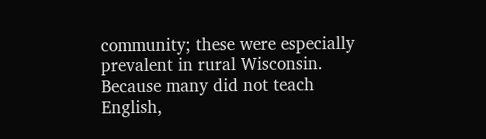community; these were especially prevalent in rural Wisconsin. Because many did not teach English,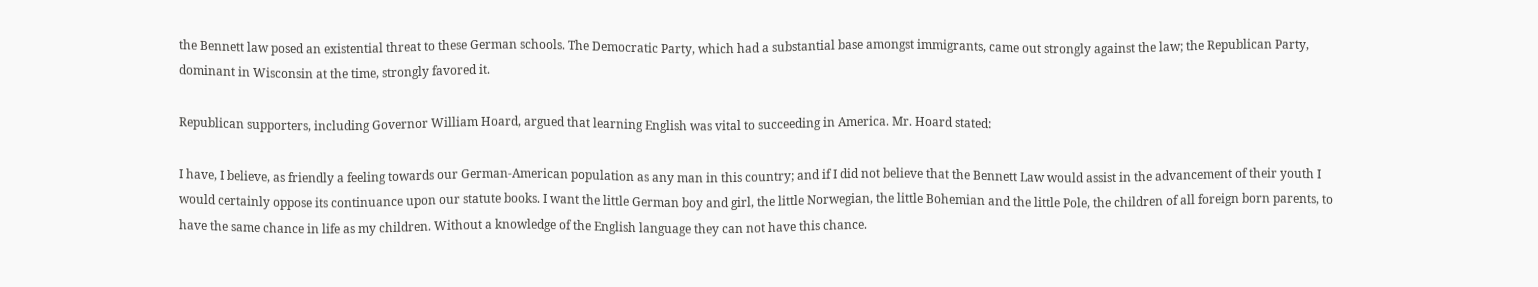the Bennett law posed an existential threat to these German schools. The Democratic Party, which had a substantial base amongst immigrants, came out strongly against the law; the Republican Party, dominant in Wisconsin at the time, strongly favored it.

Republican supporters, including Governor William Hoard, argued that learning English was vital to succeeding in America. Mr. Hoard stated:

I have, I believe, as friendly a feeling towards our German-American population as any man in this country; and if I did not believe that the Bennett Law would assist in the advancement of their youth I would certainly oppose its continuance upon our statute books. I want the little German boy and girl, the little Norwegian, the little Bohemian and the little Pole, the children of all foreign born parents, to have the same chance in life as my children. Without a knowledge of the English language they can not have this chance.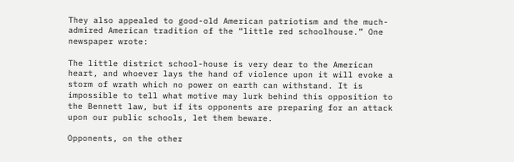They also appealed to good-old American patriotism and the much-admired American tradition of the “little red schoolhouse.” One newspaper wrote:

The little district school-house is very dear to the American heart, and whoever lays the hand of violence upon it will evoke a storm of wrath which no power on earth can withstand. It is impossible to tell what motive may lurk behind this opposition to the Bennett law, but if its opponents are preparing for an attack upon our public schools, let them beware.

Opponents, on the other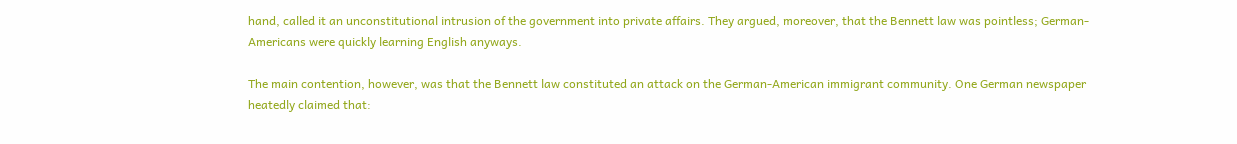hand, called it an unconstitutional intrusion of the government into private affairs. They argued, moreover, that the Bennett law was pointless; German-Americans were quickly learning English anyways.

The main contention, however, was that the Bennett law constituted an attack on the German-American immigrant community. One German newspaper heatedly claimed that: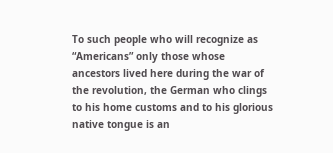To such people who will recognize as “Americans” only those whose ancestors lived here during the war of the revolution, the German who clings to his home customs and to his glorious native tongue is an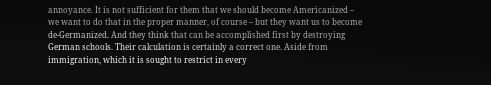annoyance. It is not sufficient for them that we should become Americanized – we want to do that in the proper manner, of course – but they want us to become de-Germanized. And they think that can be accomplished first by destroying German schools. Their calculation is certainly a correct one. Aside from immigration, which it is sought to restrict in every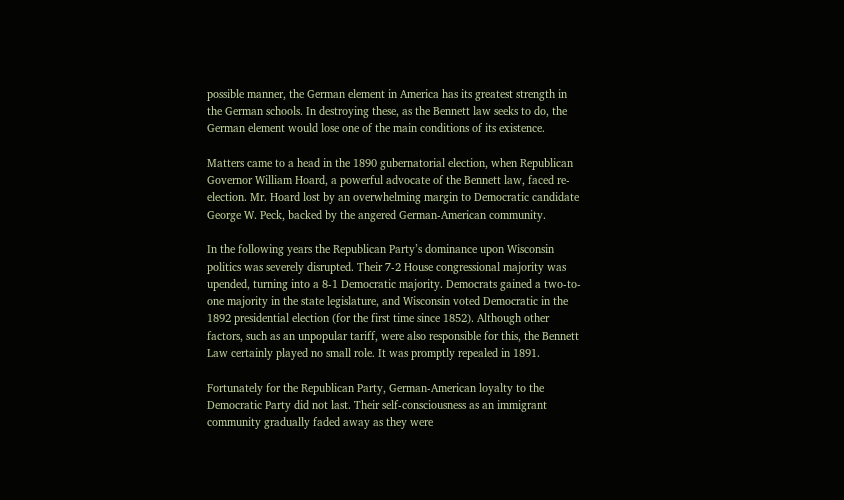possible manner, the German element in America has its greatest strength in the German schools. In destroying these, as the Bennett law seeks to do, the German element would lose one of the main conditions of its existence.

Matters came to a head in the 1890 gubernatorial election, when Republican Governor William Hoard, a powerful advocate of the Bennett law, faced re-election. Mr. Hoard lost by an overwhelming margin to Democratic candidate George W. Peck, backed by the angered German-American community.

In the following years the Republican Party’s dominance upon Wisconsin politics was severely disrupted. Their 7-2 House congressional majority was upended, turning into a 8-1 Democratic majority. Democrats gained a two-to-one majority in the state legislature, and Wisconsin voted Democratic in the 1892 presidential election (for the first time since 1852). Although other factors, such as an unpopular tariff, were also responsible for this, the Bennett Law certainly played no small role. It was promptly repealed in 1891.

Fortunately for the Republican Party, German-American loyalty to the Democratic Party did not last. Their self-consciousness as an immigrant community gradually faded away as they were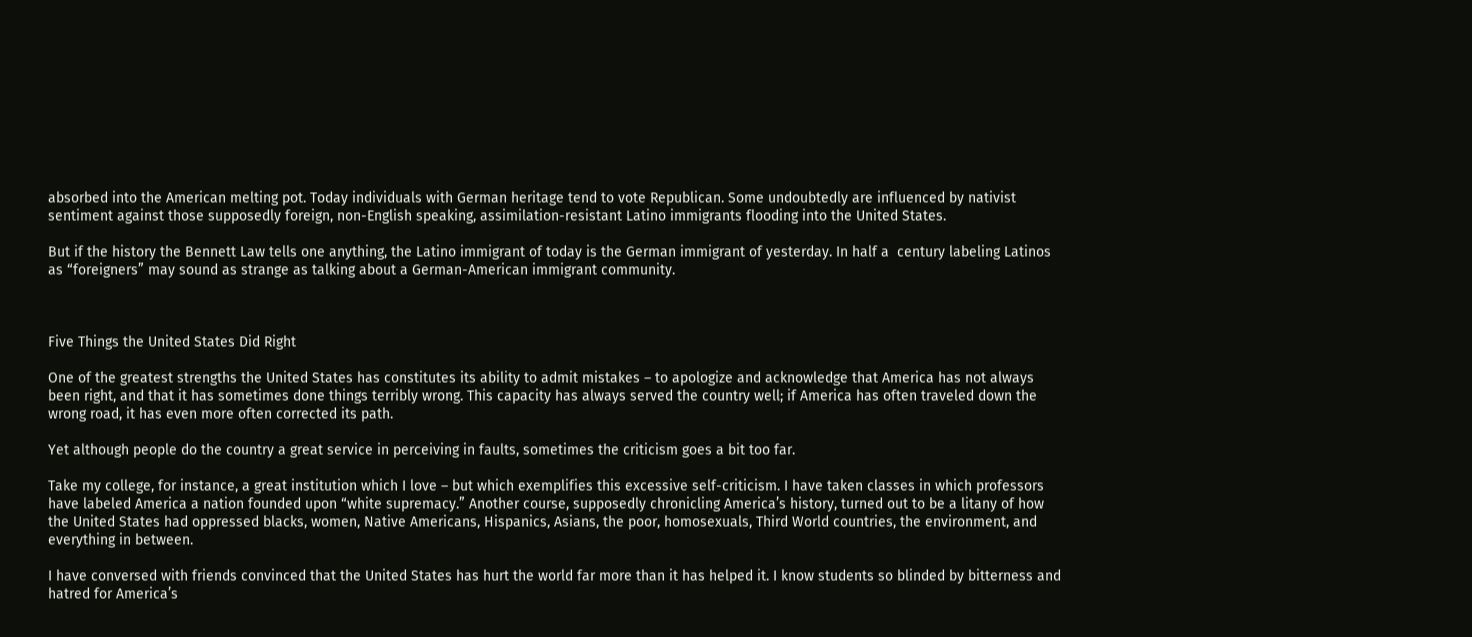absorbed into the American melting pot. Today individuals with German heritage tend to vote Republican. Some undoubtedly are influenced by nativist sentiment against those supposedly foreign, non-English speaking, assimilation-resistant Latino immigrants flooding into the United States.

But if the history the Bennett Law tells one anything, the Latino immigrant of today is the German immigrant of yesterday. In half a  century labeling Latinos as “foreigners” may sound as strange as talking about a German-American immigrant community.



Five Things the United States Did Right

One of the greatest strengths the United States has constitutes its ability to admit mistakes – to apologize and acknowledge that America has not always been right, and that it has sometimes done things terribly wrong. This capacity has always served the country well; if America has often traveled down the wrong road, it has even more often corrected its path.

Yet although people do the country a great service in perceiving in faults, sometimes the criticism goes a bit too far.

Take my college, for instance, a great institution which I love – but which exemplifies this excessive self-criticism. I have taken classes in which professors have labeled America a nation founded upon “white supremacy.” Another course, supposedly chronicling America’s history, turned out to be a litany of how the United States had oppressed blacks, women, Native Americans, Hispanics, Asians, the poor, homosexuals, Third World countries, the environment, and everything in between.

I have conversed with friends convinced that the United States has hurt the world far more than it has helped it. I know students so blinded by bitterness and hatred for America’s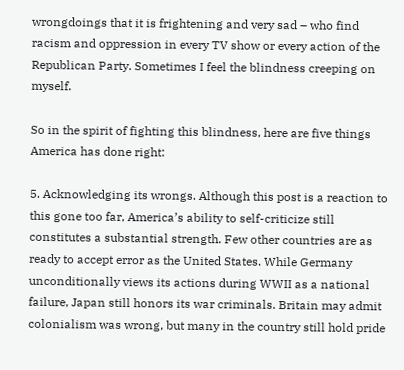wrongdoings that it is frightening and very sad – who find racism and oppression in every TV show or every action of the Republican Party. Sometimes I feel the blindness creeping on myself.

So in the spirit of fighting this blindness, here are five things America has done right:

5. Acknowledging its wrongs. Although this post is a reaction to this gone too far, America’s ability to self-criticize still constitutes a substantial strength. Few other countries are as ready to accept error as the United States. While Germany unconditionally views its actions during WWII as a national failure, Japan still honors its war criminals. Britain may admit colonialism was wrong, but many in the country still hold pride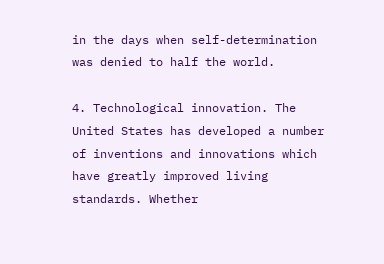in the days when self-determination was denied to half the world.

4. Technological innovation. The United States has developed a number of inventions and innovations which have greatly improved living standards. Whether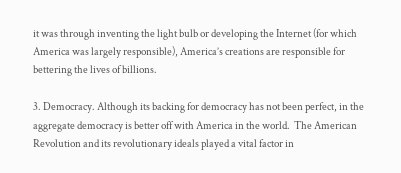it was through inventing the light bulb or developing the Internet (for which America was largely responsible), America’s creations are responsible for bettering the lives of billions.

3. Democracy. Although its backing for democracy has not been perfect, in the aggregate democracy is better off with America in the world.  The American Revolution and its revolutionary ideals played a vital factor in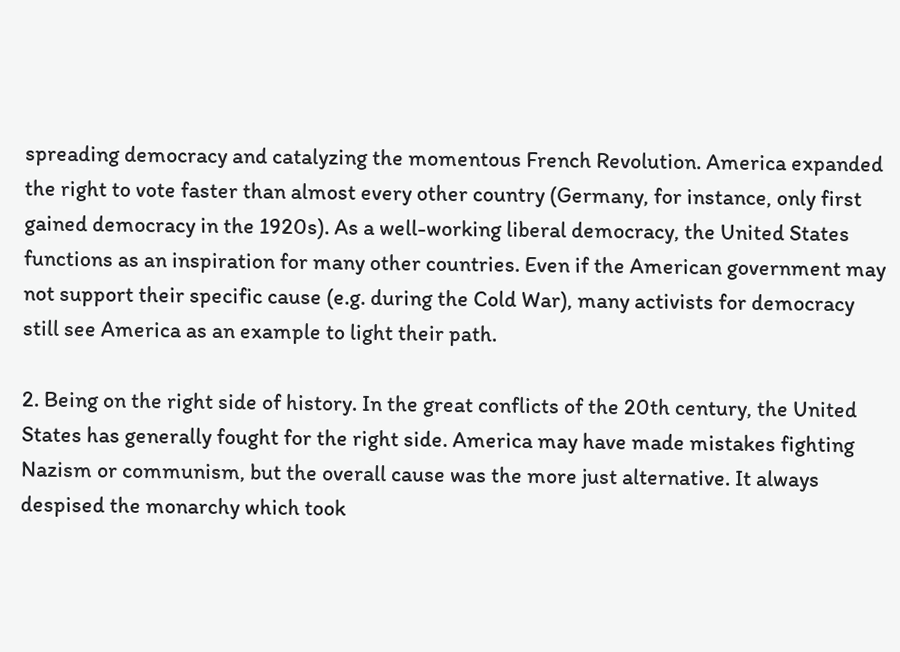spreading democracy and catalyzing the momentous French Revolution. America expanded the right to vote faster than almost every other country (Germany, for instance, only first gained democracy in the 1920s). As a well-working liberal democracy, the United States functions as an inspiration for many other countries. Even if the American government may not support their specific cause (e.g. during the Cold War), many activists for democracy still see America as an example to light their path.

2. Being on the right side of history. In the great conflicts of the 20th century, the United States has generally fought for the right side. America may have made mistakes fighting Nazism or communism, but the overall cause was the more just alternative. It always despised the monarchy which took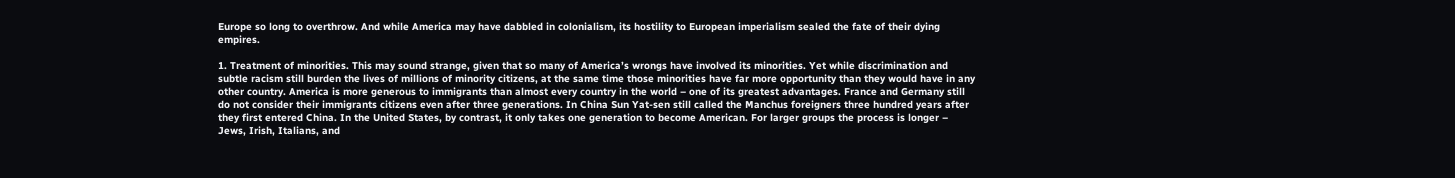Europe so long to overthrow. And while America may have dabbled in colonialism, its hostility to European imperialism sealed the fate of their dying empires.

1. Treatment of minorities. This may sound strange, given that so many of America’s wrongs have involved its minorities. Yet while discrimination and subtle racism still burden the lives of millions of minority citizens, at the same time those minorities have far more opportunity than they would have in any other country. America is more generous to immigrants than almost every country in the world – one of its greatest advantages. France and Germany still do not consider their immigrants citizens even after three generations. In China Sun Yat-sen still called the Manchus foreigners three hundred years after they first entered China. In the United States, by contrast, it only takes one generation to become American. For larger groups the process is longer – Jews, Irish, Italians, and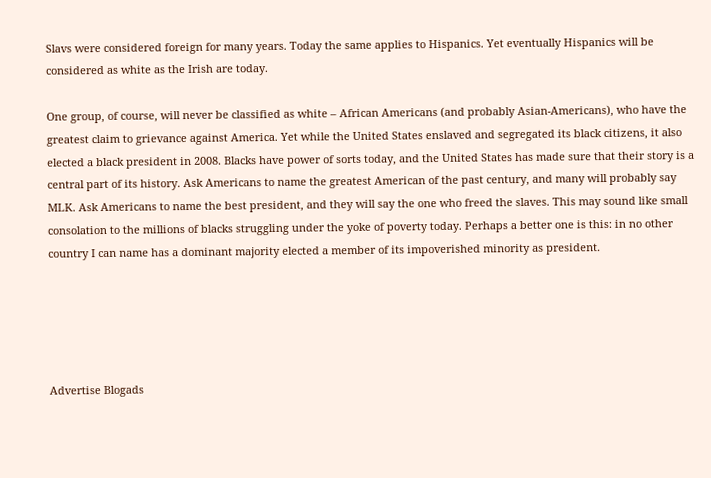Slavs were considered foreign for many years. Today the same applies to Hispanics. Yet eventually Hispanics will be considered as white as the Irish are today.

One group, of course, will never be classified as white – African Americans (and probably Asian-Americans), who have the greatest claim to grievance against America. Yet while the United States enslaved and segregated its black citizens, it also elected a black president in 2008. Blacks have power of sorts today, and the United States has made sure that their story is a central part of its history. Ask Americans to name the greatest American of the past century, and many will probably say MLK. Ask Americans to name the best president, and they will say the one who freed the slaves. This may sound like small consolation to the millions of blacks struggling under the yoke of poverty today. Perhaps a better one is this: in no other country I can name has a dominant majority elected a member of its impoverished minority as president.





Advertise Blogads